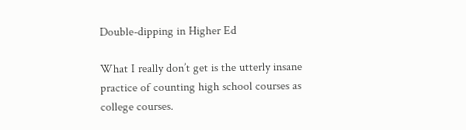Double-dipping in Higher Ed

What I really don’t get is the utterly insane practice of counting high school courses as college courses.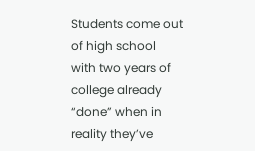Students come out of high school with two years of college already “done” when in reality they’ve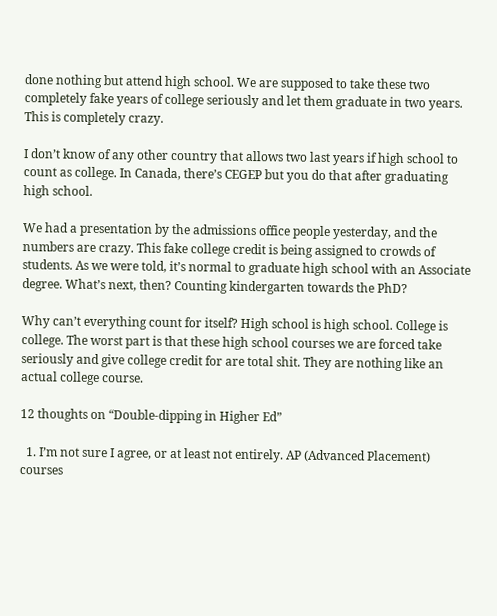done nothing but attend high school. We are supposed to take these two completely fake years of college seriously and let them graduate in two years. This is completely crazy.

I don’t know of any other country that allows two last years if high school to count as college. In Canada, there’s CEGEP but you do that after graduating high school.

We had a presentation by the admissions office people yesterday, and the numbers are crazy. This fake college credit is being assigned to crowds of students. As we were told, it’s normal to graduate high school with an Associate degree. What’s next, then? Counting kindergarten towards the PhD?

Why can’t everything count for itself? High school is high school. College is college. The worst part is that these high school courses we are forced take seriously and give college credit for are total shit. They are nothing like an actual college course.

12 thoughts on “Double-dipping in Higher Ed”

  1. I’m not sure I agree, or at least not entirely. AP (Advanced Placement) courses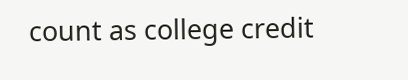count as college credit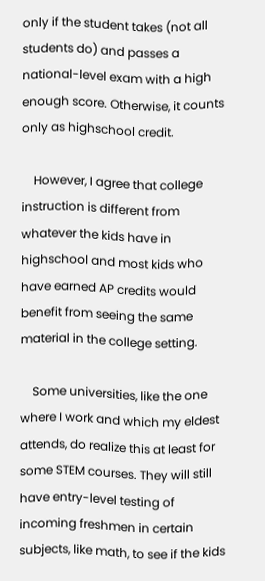only if the student takes (not all students do) and passes a national-level exam with a high enough score. Otherwise, it counts only as highschool credit.

    However, I agree that college instruction is different from whatever the kids have in highschool and most kids who have earned AP credits would benefit from seeing the same material in the college setting.

    Some universities, like the one where I work and which my eldest attends, do realize this at least for some STEM courses. They will still have entry-level testing of incoming freshmen in certain subjects, like math, to see if the kids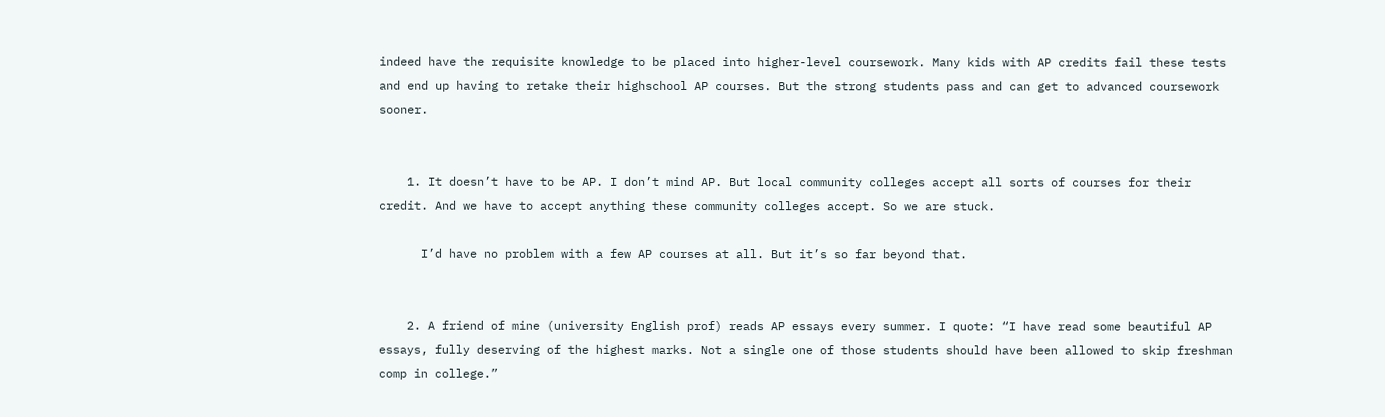indeed have the requisite knowledge to be placed into higher-level coursework. Many kids with AP credits fail these tests and end up having to retake their highschool AP courses. But the strong students pass and can get to advanced coursework sooner.


    1. It doesn’t have to be AP. I don’t mind AP. But local community colleges accept all sorts of courses for their credit. And we have to accept anything these community colleges accept. So we are stuck.

      I’d have no problem with a few AP courses at all. But it’s so far beyond that.


    2. A friend of mine (university English prof) reads AP essays every summer. I quote: “I have read some beautiful AP essays, fully deserving of the highest marks. Not a single one of those students should have been allowed to skip freshman comp in college.”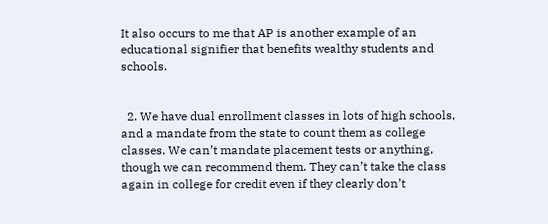It also occurs to me that AP is another example of an educational signifier that benefits wealthy students and schools.


  2. We have dual enrollment classes in lots of high schools, and a mandate from the state to count them as college classes. We can’t mandate placement tests or anything, though we can recommend them. They can’t take the class again in college for credit even if they clearly don’t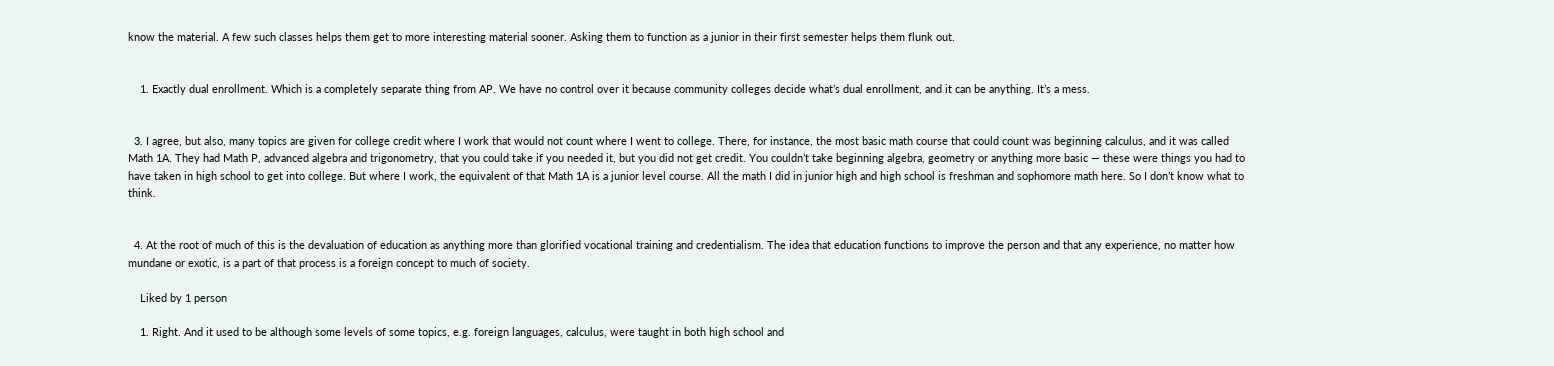know the material. A few such classes helps them get to more interesting material sooner. Asking them to function as a junior in their first semester helps them flunk out.


    1. Exactly dual enrollment. Which is a completely separate thing from AP. We have no control over it because community colleges decide what’s dual enrollment, and it can be anything. It’s a mess.


  3. I agree, but also, many topics are given for college credit where I work that would not count where I went to college. There, for instance, the most basic math course that could count was beginning calculus, and it was called Math 1A. They had Math P, advanced algebra and trigonometry, that you could take if you needed it, but you did not get credit. You couldn’t take beginning algebra, geometry or anything more basic — these were things you had to have taken in high school to get into college. But where I work, the equivalent of that Math 1A is a junior level course. All the math I did in junior high and high school is freshman and sophomore math here. So I don’t know what to think.


  4. At the root of much of this is the devaluation of education as anything more than glorified vocational training and credentialism. The idea that education functions to improve the person and that any experience, no matter how mundane or exotic, is a part of that process is a foreign concept to much of society.

    Liked by 1 person

    1. Right. And it used to be although some levels of some topics, e.g. foreign languages, calculus, were taught in both high school and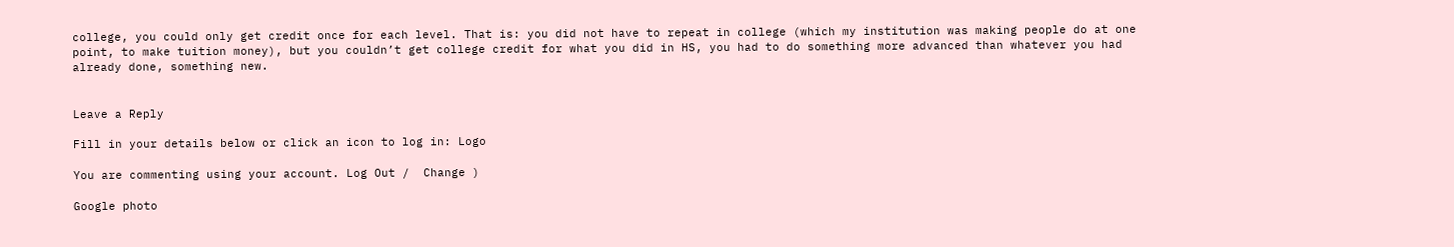college, you could only get credit once for each level. That is: you did not have to repeat in college (which my institution was making people do at one point, to make tuition money), but you couldn’t get college credit for what you did in HS, you had to do something more advanced than whatever you had already done, something new.


Leave a Reply

Fill in your details below or click an icon to log in: Logo

You are commenting using your account. Log Out /  Change )

Google photo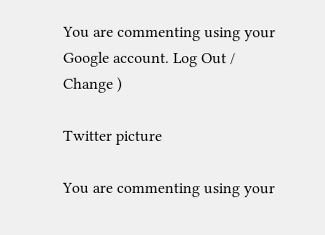You are commenting using your Google account. Log Out /  Change )

Twitter picture

You are commenting using your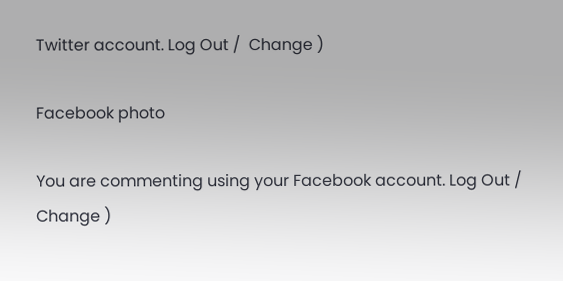Twitter account. Log Out /  Change )

Facebook photo

You are commenting using your Facebook account. Log Out /  Change )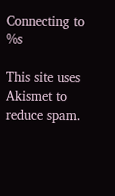Connecting to %s

This site uses Akismet to reduce spam.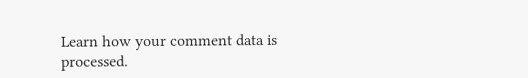Learn how your comment data is processed.